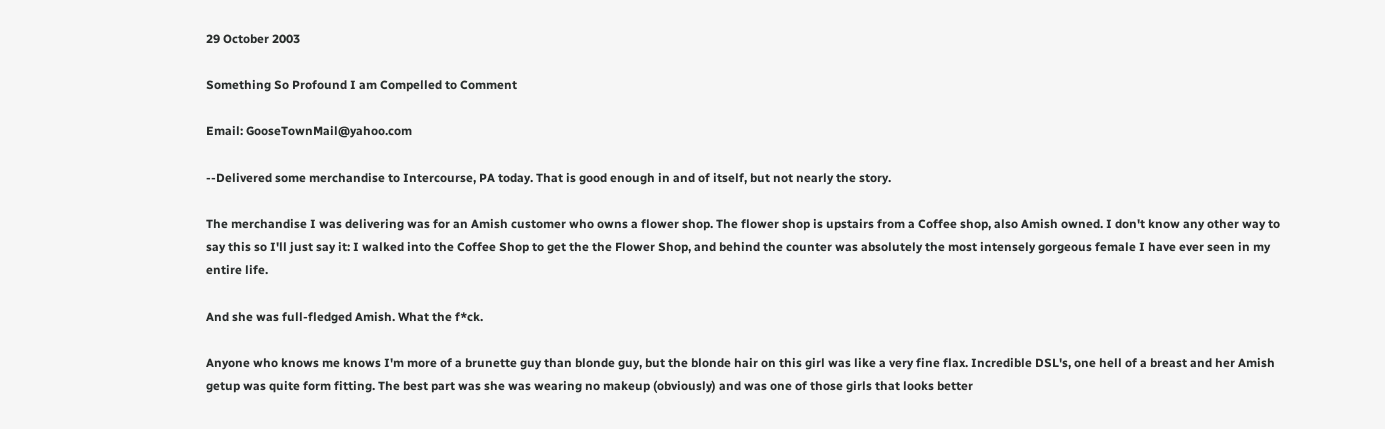29 October 2003

Something So Profound I am Compelled to Comment

Email: GooseTownMail@yahoo.com

--Delivered some merchandise to Intercourse, PA today. That is good enough in and of itself, but not nearly the story.

The merchandise I was delivering was for an Amish customer who owns a flower shop. The flower shop is upstairs from a Coffee shop, also Amish owned. I don't know any other way to say this so I'll just say it: I walked into the Coffee Shop to get the the Flower Shop, and behind the counter was absolutely the most intensely gorgeous female I have ever seen in my entire life.

And she was full-fledged Amish. What the f*ck.

Anyone who knows me knows I'm more of a brunette guy than blonde guy, but the blonde hair on this girl was like a very fine flax. Incredible DSL's, one hell of a breast and her Amish getup was quite form fitting. The best part was she was wearing no makeup (obviously) and was one of those girls that looks better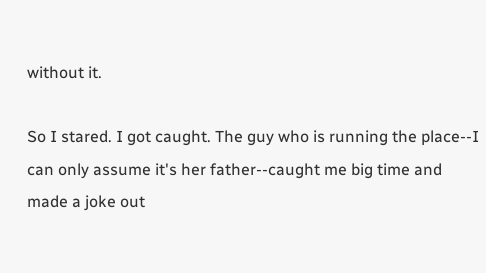without it.

So I stared. I got caught. The guy who is running the place--I can only assume it's her father--caught me big time and made a joke out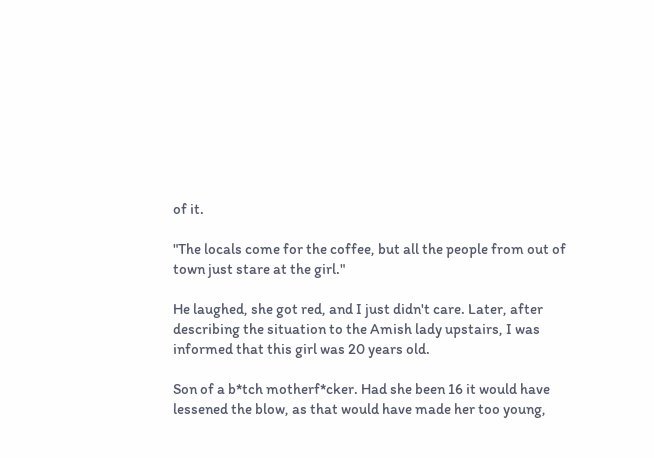of it.

"The locals come for the coffee, but all the people from out of town just stare at the girl."

He laughed, she got red, and I just didn't care. Later, after describing the situation to the Amish lady upstairs, I was informed that this girl was 20 years old.

Son of a b*tch motherf*cker. Had she been 16 it would have lessened the blow, as that would have made her too young,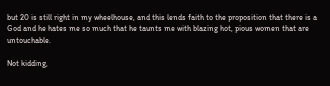but 20 is still right in my wheelhouse, and this lends faith to the proposition that there is a God and he hates me so much that he taunts me with blazing hot, pious women that are untouchable.

Not kidding,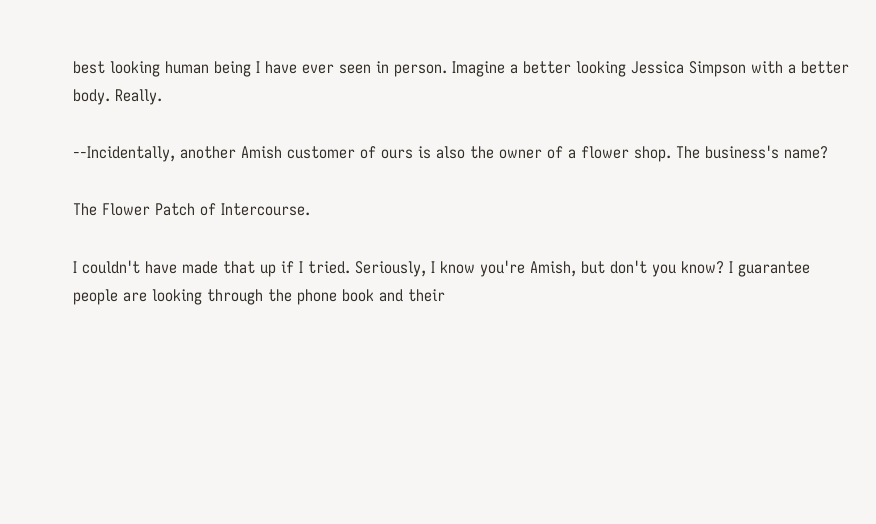best looking human being I have ever seen in person. Imagine a better looking Jessica Simpson with a better body. Really.

--Incidentally, another Amish customer of ours is also the owner of a flower shop. The business's name?

The Flower Patch of Intercourse.

I couldn't have made that up if I tried. Seriously, I know you're Amish, but don't you know? I guarantee people are looking through the phone book and their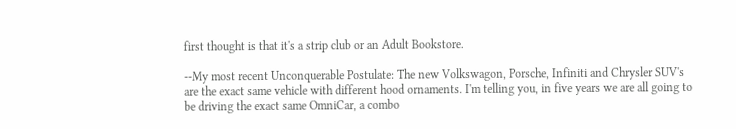first thought is that it's a strip club or an Adult Bookstore.

--My most recent Unconquerable Postulate: The new Volkswagon, Porsche, Infiniti and Chrysler SUV's are the exact same vehicle with different hood ornaments. I'm telling you, in five years we are all going to be driving the exact same OmniCar, a combo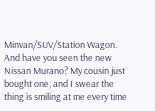Minvan/SUV/Station Wagon. And have you seen the new Nissan Murano? My cousin just bought one, and I swear the thing is smiling at me every time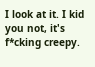I look at it. I kid you not, it's f*cking creepy.